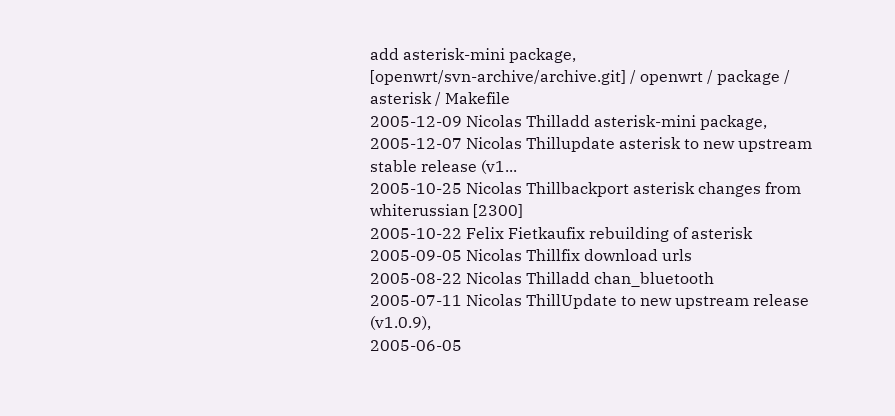add asterisk-mini package,
[openwrt/svn-archive/archive.git] / openwrt / package / asterisk / Makefile
2005-12-09 Nicolas Thilladd asterisk-mini package,
2005-12-07 Nicolas Thillupdate asterisk to new upstream stable release (v1...
2005-10-25 Nicolas Thillbackport asterisk changes from whiterussian [2300]
2005-10-22 Felix Fietkaufix rebuilding of asterisk
2005-09-05 Nicolas Thillfix download urls
2005-08-22 Nicolas Thilladd chan_bluetooth
2005-07-11 Nicolas ThillUpdate to new upstream release (v1.0.9),
2005-06-05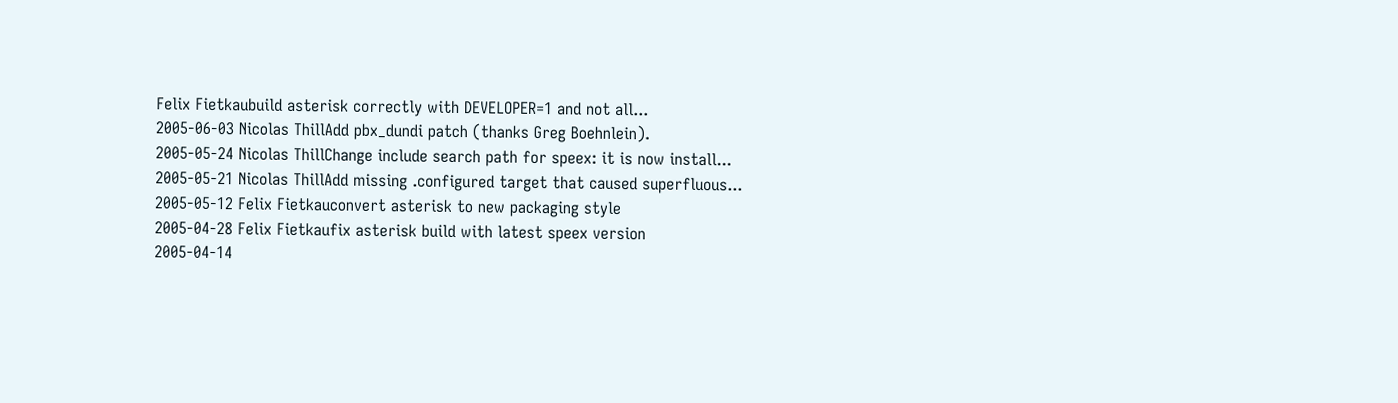Felix Fietkaubuild asterisk correctly with DEVELOPER=1 and not all...
2005-06-03 Nicolas ThillAdd pbx_dundi patch (thanks Greg Boehnlein).
2005-05-24 Nicolas ThillChange include search path for speex: it is now install...
2005-05-21 Nicolas ThillAdd missing .configured target that caused superfluous...
2005-05-12 Felix Fietkauconvert asterisk to new packaging style
2005-04-28 Felix Fietkaufix asterisk build with latest speex version
2005-04-14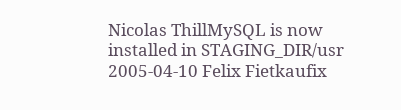Nicolas ThillMySQL is now installed in STAGING_DIR/usr
2005-04-10 Felix Fietkaufix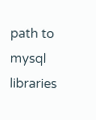path to mysql libraries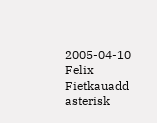2005-04-10 Felix Fietkauadd asterisk